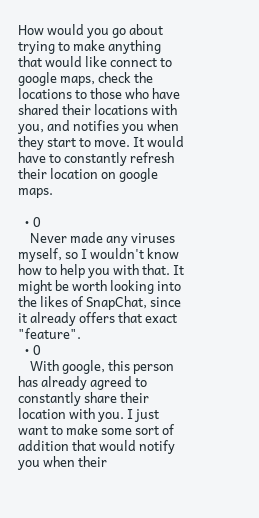How would you go about trying to make anything that would like connect to google maps, check the locations to those who have shared their locations with you, and notifies you when they start to move. It would have to constantly refresh their location on google maps.

  • 0
    Never made any viruses myself, so I wouldn't know how to help you with that. It might be worth looking into the likes of SnapChat, since it already offers that exact "feature".
  • 0
    With google, this person has already agreed to constantly share their location with you. I just want to make some sort of addition that would notify you when their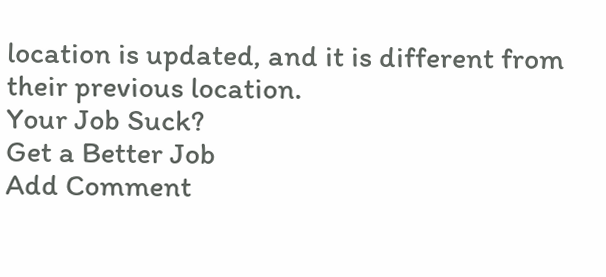location is updated, and it is different from their previous location.
Your Job Suck?
Get a Better Job
Add Comment